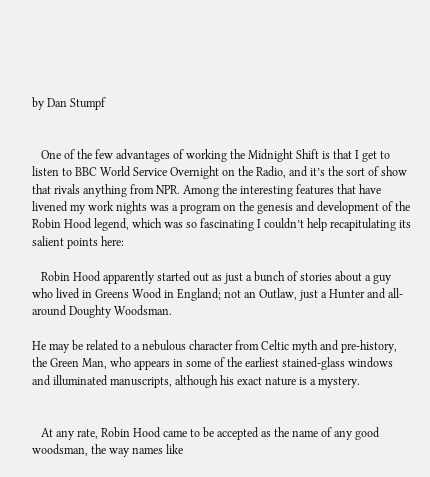by Dan Stumpf


   One of the few advantages of working the Midnight Shift is that I get to listen to BBC World Service Overnight on the Radio, and it’s the sort of show that rivals anything from NPR. Among the interesting features that have livened my work nights was a program on the genesis and development of the Robin Hood legend, which was so fascinating I couldn’t help recapitulating its salient points here:

   Robin Hood apparently started out as just a bunch of stories about a guy who lived in Greens Wood in England; not an Outlaw, just a Hunter and all-around Doughty Woodsman.

He may be related to a nebulous character from Celtic myth and pre-history, the Green Man, who appears in some of the earliest stained-glass windows and illuminated manuscripts, although his exact nature is a mystery.


   At any rate, Robin Hood came to be accepted as the name of any good woodsman, the way names like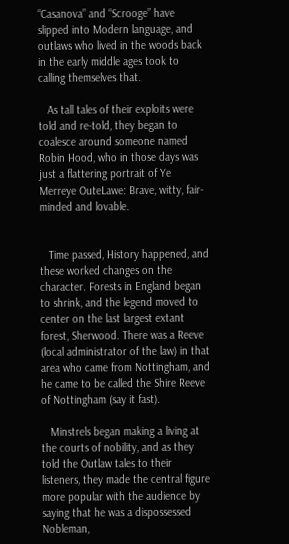“Casanova” and “Scrooge” have slipped into Modern language, and outlaws who lived in the woods back in the early middle ages took to calling themselves that.

   As tall tales of their exploits were told and re-told, they began to coalesce around someone named Robin Hood, who in those days was just a flattering portrait of Ye Merreye OuteLawe: Brave, witty, fair-minded and lovable.


   Time passed, History happened, and these worked changes on the character. Forests in England began to shrink, and the legend moved to center on the last largest extant forest, Sherwood. There was a Reeve (local administrator of the law) in that area who came from Nottingham, and he came to be called the Shire Reeve of Nottingham (say it fast).

   Minstrels began making a living at the courts of nobility, and as they told the Outlaw tales to their listeners, they made the central figure more popular with the audience by saying that he was a dispossessed Nobleman,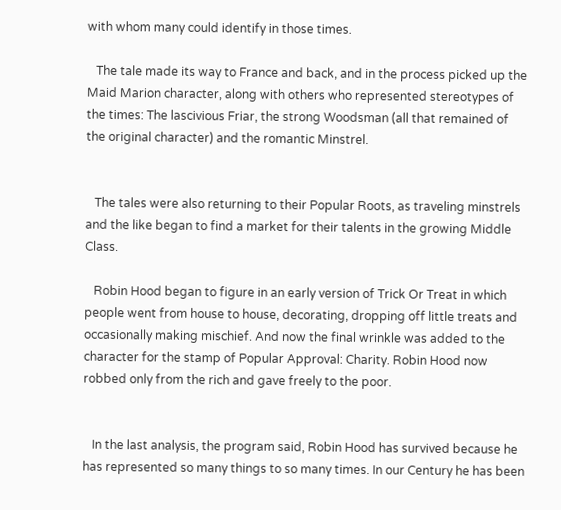with whom many could identify in those times.

   The tale made its way to France and back, and in the process picked up the Maid Marion character, along with others who represented stereotypes of the times: The lascivious Friar, the strong Woodsman (all that remained of the original character) and the romantic Minstrel.


   The tales were also returning to their Popular Roots, as traveling minstrels and the like began to find a market for their talents in the growing Middle Class.

   Robin Hood began to figure in an early version of Trick Or Treat in which people went from house to house, decorating, dropping off little treats and occasionally making mischief. And now the final wrinkle was added to the character for the stamp of Popular Approval: Charity. Robin Hood now robbed only from the rich and gave freely to the poor.


   In the last analysis, the program said, Robin Hood has survived because he has represented so many things to so many times. In our Century he has been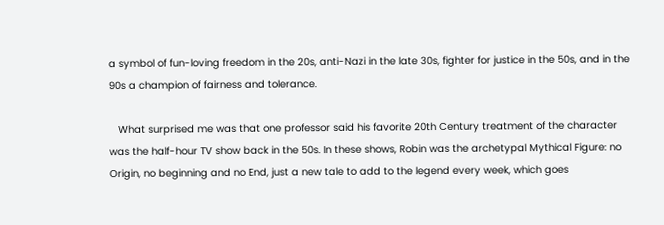a symbol of fun-loving freedom in the 20s, anti-Nazi in the late 30s, fighter for justice in the 50s, and in the 90s a champion of fairness and tolerance.

   What surprised me was that one professor said his favorite 20th Century treatment of the character was the half-hour TV show back in the 50s. In these shows, Robin was the archetypal Mythical Figure: no Origin, no beginning and no End, just a new tale to add to the legend every week, which goes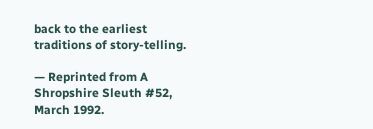back to the earliest traditions of story-telling.

— Reprinted from A Shropshire Sleuth #52, March 1992.